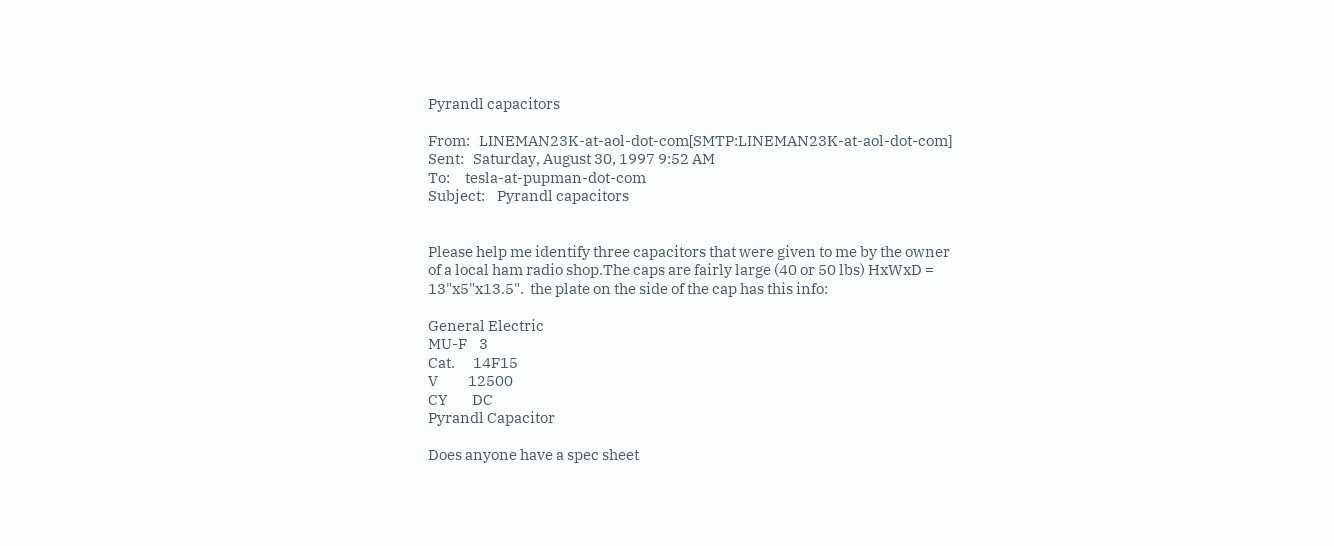Pyrandl capacitors

From:   LINEMAN23K-at-aol-dot-com[SMTP:LINEMAN23K-at-aol-dot-com]
Sent:   Saturday, August 30, 1997 9:52 AM
To:     tesla-at-pupman-dot-com
Subject:    Pyrandl capacitors


Please help me identify three capacitors that were given to me by the owner
of a local ham radio shop.The caps are fairly large (40 or 50 lbs) HxWxD =
13"x5"x13.5".  the plate on the side of the cap has this info:

General Electric
MU-F    3
Cat.      14F15
V          12500
CY        DC
Pyrandl Capacitor

Does anyone have a spec sheet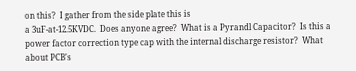on this?  I gather from the side plate this is
a 3uF-at-12.5KVDC.  Does anyone agree?  What is a Pyrandl Capacitor?  Is this a
power factor correction type cap with the internal discharge resistor?  What
about PCB's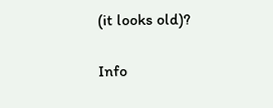(it looks old)?

Info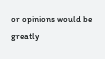or opinions would be greatly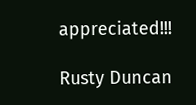appreciated!!!

Rusty Duncan